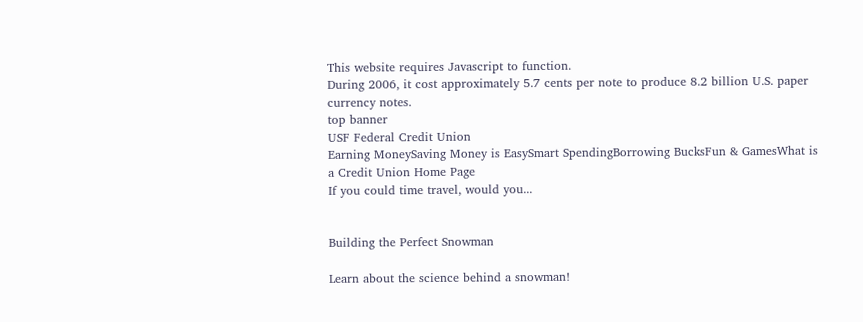This website requires Javascript to function.
During 2006, it cost approximately 5.7 cents per note to produce 8.2 billion U.S. paper currency notes.
top banner
USF Federal Credit Union
Earning MoneySaving Money is EasySmart SpendingBorrowing BucksFun & GamesWhat is a Credit Union Home Page
If you could time travel, would you...


Building the Perfect Snowman

Learn about the science behind a snowman!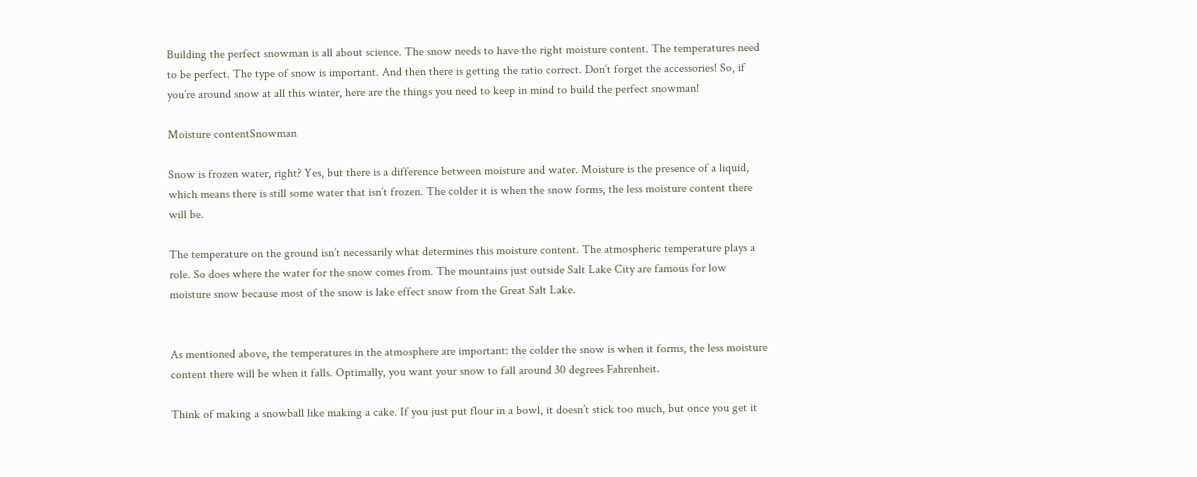Building the perfect snowman is all about science. The snow needs to have the right moisture content. The temperatures need to be perfect. The type of snow is important. And then there is getting the ratio correct. Don’t forget the accessories! So, if you’re around snow at all this winter, here are the things you need to keep in mind to build the perfect snowman!

Moisture contentSnowman

Snow is frozen water, right? Yes, but there is a difference between moisture and water. Moisture is the presence of a liquid, which means there is still some water that isn’t frozen. The colder it is when the snow forms, the less moisture content there will be.

The temperature on the ground isn’t necessarily what determines this moisture content. The atmospheric temperature plays a role. So does where the water for the snow comes from. The mountains just outside Salt Lake City are famous for low moisture snow because most of the snow is lake effect snow from the Great Salt Lake.


As mentioned above, the temperatures in the atmosphere are important: the colder the snow is when it forms, the less moisture content there will be when it falls. Optimally, you want your snow to fall around 30 degrees Fahrenheit.

Think of making a snowball like making a cake. If you just put flour in a bowl, it doesn’t stick too much, but once you get it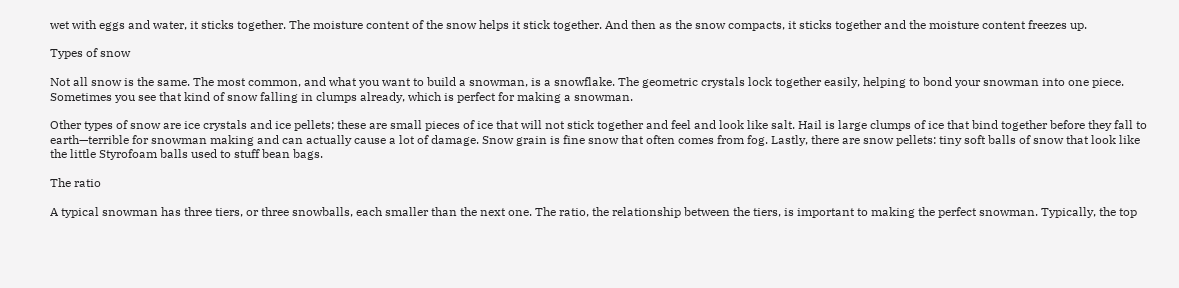wet with eggs and water, it sticks together. The moisture content of the snow helps it stick together. And then as the snow compacts, it sticks together and the moisture content freezes up.

Types of snow

Not all snow is the same. The most common, and what you want to build a snowman, is a snowflake. The geometric crystals lock together easily, helping to bond your snowman into one piece. Sometimes you see that kind of snow falling in clumps already, which is perfect for making a snowman.

Other types of snow are ice crystals and ice pellets; these are small pieces of ice that will not stick together and feel and look like salt. Hail is large clumps of ice that bind together before they fall to earth—terrible for snowman making and can actually cause a lot of damage. Snow grain is fine snow that often comes from fog. Lastly, there are snow pellets: tiny soft balls of snow that look like the little Styrofoam balls used to stuff bean bags.

The ratio

A typical snowman has three tiers, or three snowballs, each smaller than the next one. The ratio, the relationship between the tiers, is important to making the perfect snowman. Typically, the top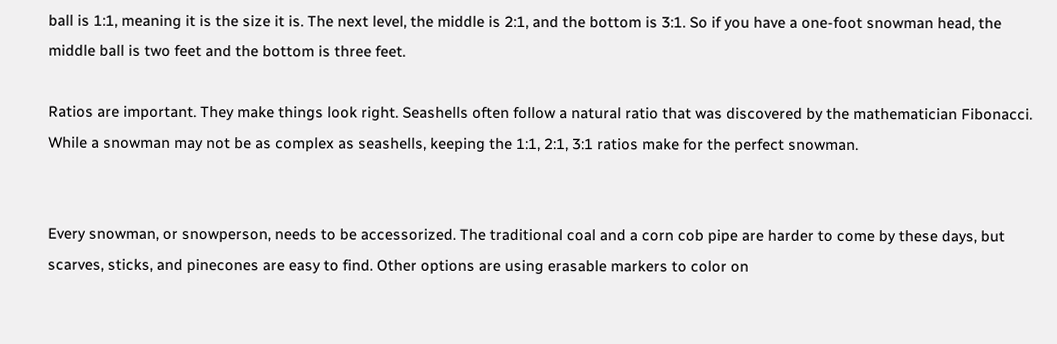ball is 1:1, meaning it is the size it is. The next level, the middle is 2:1, and the bottom is 3:1. So if you have a one-foot snowman head, the middle ball is two feet and the bottom is three feet.

Ratios are important. They make things look right. Seashells often follow a natural ratio that was discovered by the mathematician Fibonacci. While a snowman may not be as complex as seashells, keeping the 1:1, 2:1, 3:1 ratios make for the perfect snowman.


Every snowman, or snowperson, needs to be accessorized. The traditional coal and a corn cob pipe are harder to come by these days, but scarves, sticks, and pinecones are easy to find. Other options are using erasable markers to color on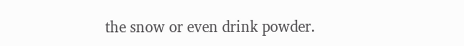the snow or even drink powder.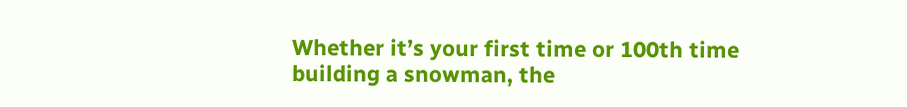Whether it’s your first time or 100th time building a snowman, the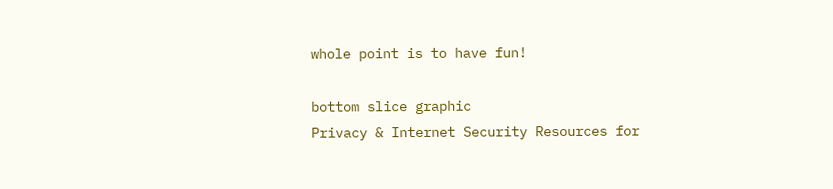whole point is to have fun!

bottom slice graphic
Privacy & Internet Security Resources for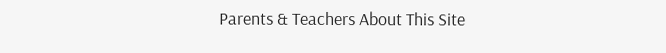Parents & Teachers About This Site